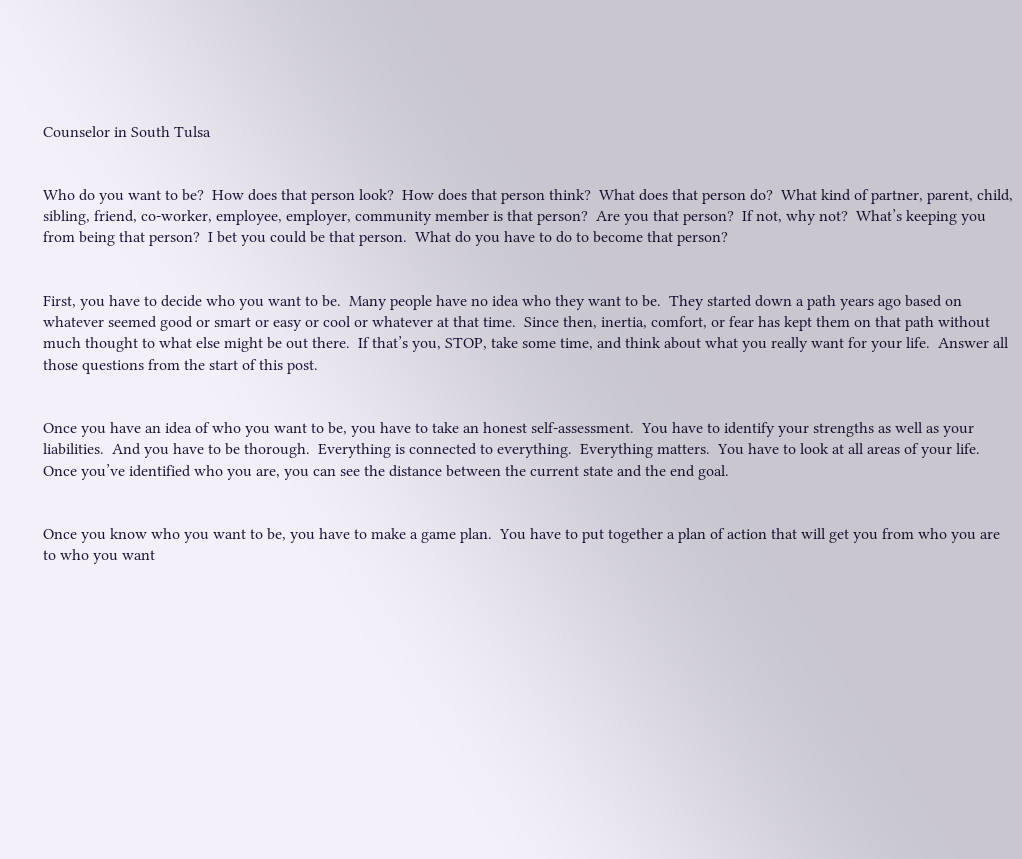Counselor in South Tulsa


Who do you want to be?  How does that person look?  How does that person think?  What does that person do?  What kind of partner, parent, child, sibling, friend, co-worker, employee, employer, community member is that person?  Are you that person?  If not, why not?  What’s keeping you from being that person?  I bet you could be that person.  What do you have to do to become that person?


First, you have to decide who you want to be.  Many people have no idea who they want to be.  They started down a path years ago based on whatever seemed good or smart or easy or cool or whatever at that time.  Since then, inertia, comfort, or fear has kept them on that path without much thought to what else might be out there.  If that’s you, STOP, take some time, and think about what you really want for your life.  Answer all those questions from the start of this post.


Once you have an idea of who you want to be, you have to take an honest self-assessment.  You have to identify your strengths as well as your liabilities.  And you have to be thorough.  Everything is connected to everything.  Everything matters.  You have to look at all areas of your life.  Once you’ve identified who you are, you can see the distance between the current state and the end goal.


Once you know who you want to be, you have to make a game plan.  You have to put together a plan of action that will get you from who you are to who you want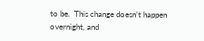to be.  This change doesn’t happen overnight, and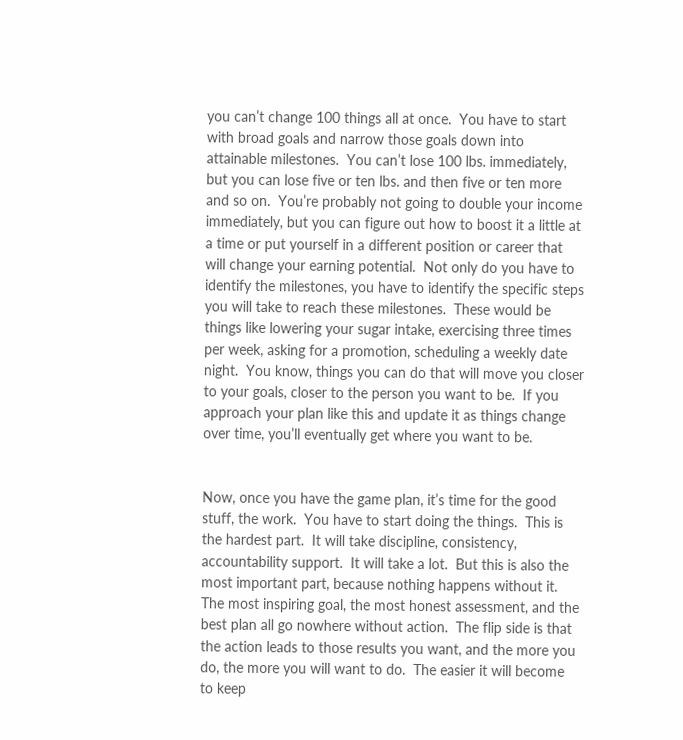you can’t change 100 things all at once.  You have to start with broad goals and narrow those goals down into attainable milestones.  You can’t lose 100 lbs. immediately, but you can lose five or ten lbs. and then five or ten more and so on.  You’re probably not going to double your income immediately, but you can figure out how to boost it a little at a time or put yourself in a different position or career that will change your earning potential.  Not only do you have to identify the milestones, you have to identify the specific steps you will take to reach these milestones.  These would be things like lowering your sugar intake, exercising three times per week, asking for a promotion, scheduling a weekly date night.  You know, things you can do that will move you closer to your goals, closer to the person you want to be.  If you approach your plan like this and update it as things change over time, you’ll eventually get where you want to be.


Now, once you have the game plan, it’s time for the good stuff, the work.  You have to start doing the things.  This is the hardest part.  It will take discipline, consistency, accountability support.  It will take a lot.  But this is also the most important part, because nothing happens without it.  The most inspiring goal, the most honest assessment, and the best plan all go nowhere without action.  The flip side is that the action leads to those results you want, and the more you do, the more you will want to do.  The easier it will become to keep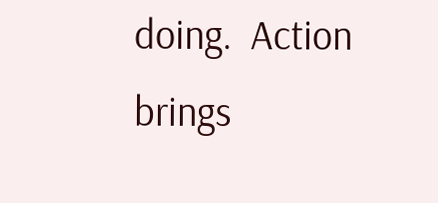doing.  Action brings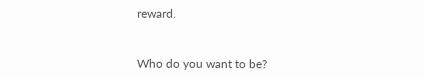reward.


Who do you want to be?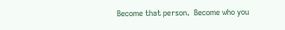Become that person.  Become who you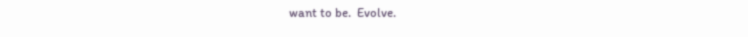want to be.  Evolve.